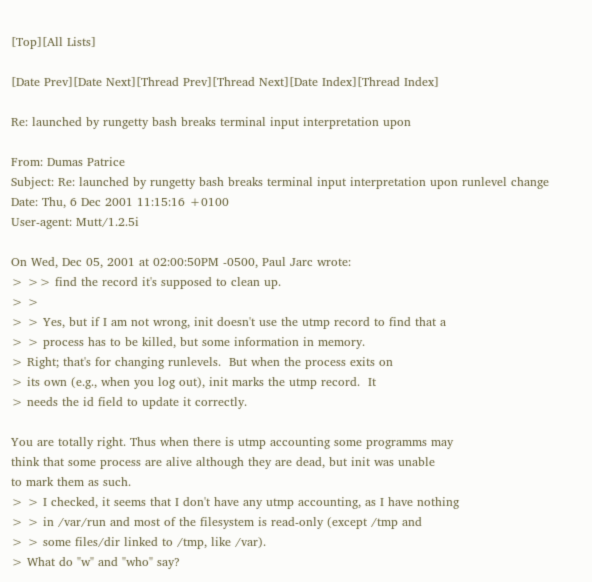[Top][All Lists]

[Date Prev][Date Next][Thread Prev][Thread Next][Date Index][Thread Index]

Re: launched by rungetty bash breaks terminal input interpretation upon

From: Dumas Patrice
Subject: Re: launched by rungetty bash breaks terminal input interpretation upon runlevel change
Date: Thu, 6 Dec 2001 11:15:16 +0100
User-agent: Mutt/1.2.5i

On Wed, Dec 05, 2001 at 02:00:50PM -0500, Paul Jarc wrote:
> >> find the record it's supposed to clean up.
> >
> > Yes, but if I am not wrong, init doesn't use the utmp record to find that a
> > process has to be killed, but some information in memory.
> Right; that's for changing runlevels.  But when the process exits on
> its own (e.g., when you log out), init marks the utmp record.  It
> needs the id field to update it correctly.

You are totally right. Thus when there is utmp accounting some programms may
think that some process are alive although they are dead, but init was unable
to mark them as such.
> > I checked, it seems that I don't have any utmp accounting, as I have nothing
> > in /var/run and most of the filesystem is read-only (except /tmp and
> > some files/dir linked to /tmp, like /var).
> What do "w" and "who" say?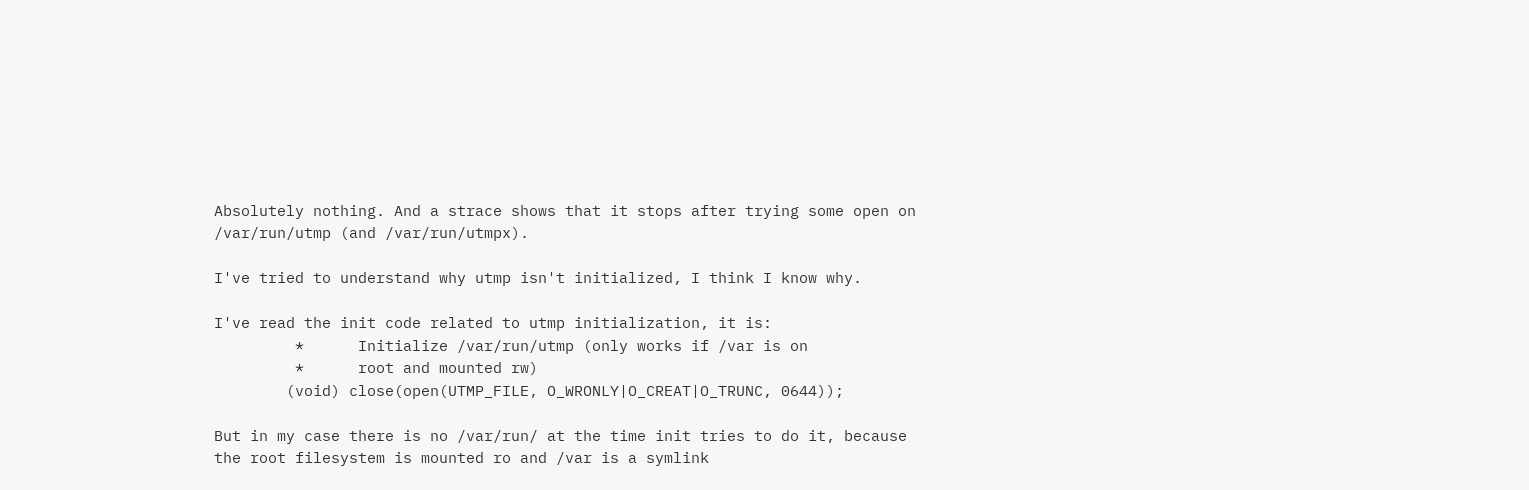Absolutely nothing. And a strace shows that it stops after trying some open on
/var/run/utmp (and /var/run/utmpx).

I've tried to understand why utmp isn't initialized, I think I know why.

I've read the init code related to utmp initialization, it is:
         *      Initialize /var/run/utmp (only works if /var is on
         *      root and mounted rw)
        (void) close(open(UTMP_FILE, O_WRONLY|O_CREAT|O_TRUNC, 0644));

But in my case there is no /var/run/ at the time init tries to do it, because
the root filesystem is mounted ro and /var is a symlink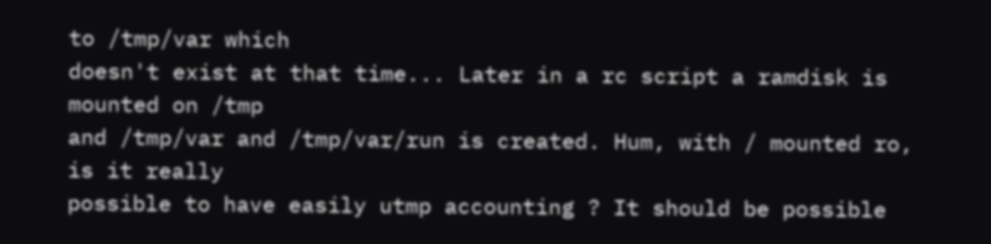to /tmp/var which
doesn't exist at that time... Later in a rc script a ramdisk is mounted on /tmp
and /tmp/var and /tmp/var/run is created. Hum, with / mounted ro, is it really
possible to have easily utmp accounting ? It should be possible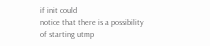if init could
notice that there is a possibility of starting utmp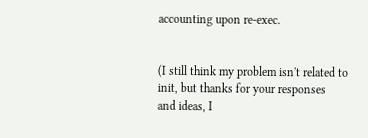accounting upon re-exec.


(I still think my problem isn't related to init, but thanks for your responses
and ideas, I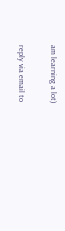am learning a lot)

reply via email to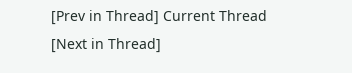[Prev in Thread] Current Thread [Next in Thread]